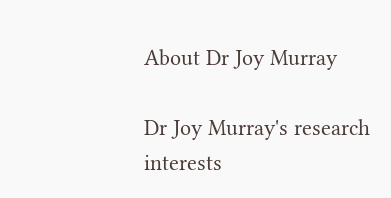About Dr Joy Murray

Dr Joy Murray's research interests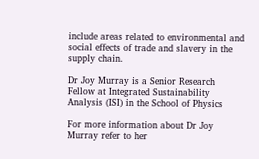include areas related to environmental and social effects of trade and slavery in the supply chain.

Dr Joy Murray is a Senior Research Fellow at Integrated Sustainability Analysis (ISI) in the School of Physics

For more information about Dr Joy Murray refer to her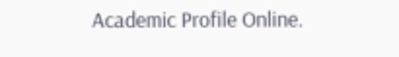Academic Profile Online.